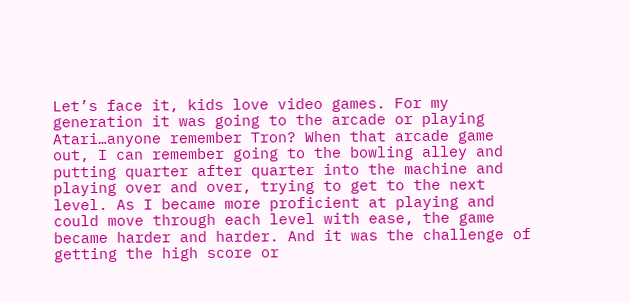Let’s face it, kids love video games. For my generation it was going to the arcade or playing Atari…anyone remember Tron? When that arcade game out, I can remember going to the bowling alley and putting quarter after quarter into the machine and playing over and over, trying to get to the next level. As I became more proficient at playing and could move through each level with ease, the game became harder and harder. And it was the challenge of getting the high score or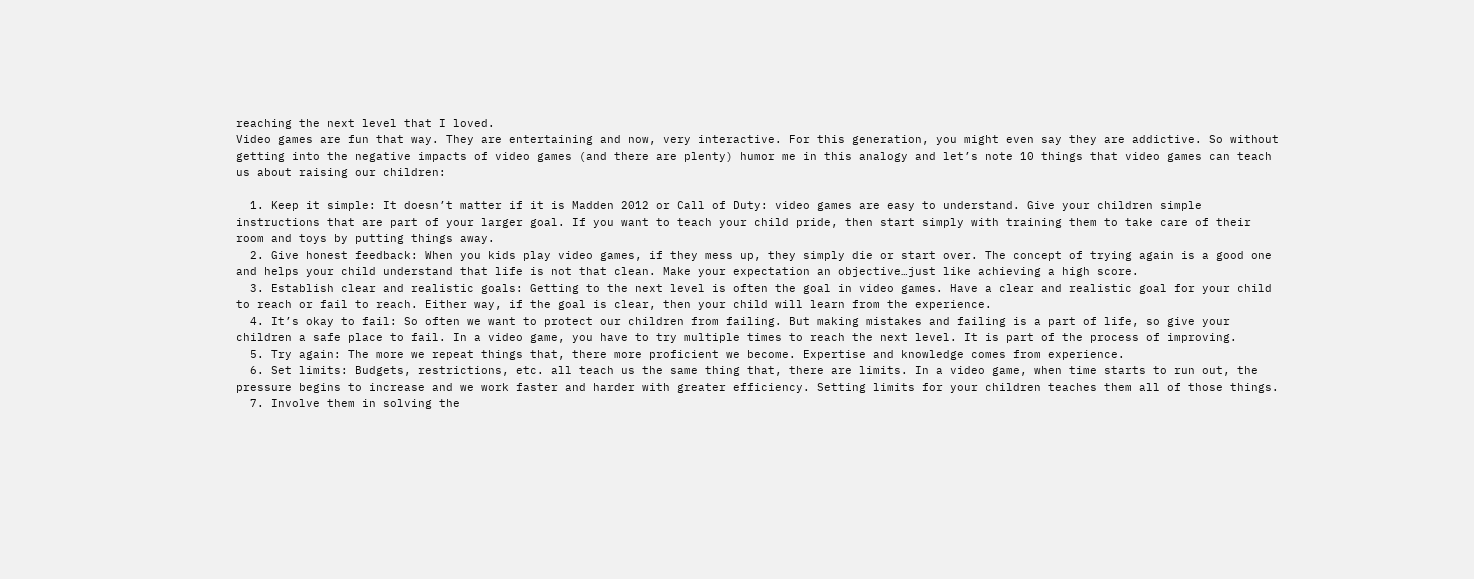reaching the next level that I loved.
Video games are fun that way. They are entertaining and now, very interactive. For this generation, you might even say they are addictive. So without getting into the negative impacts of video games (and there are plenty) humor me in this analogy and let’s note 10 things that video games can teach us about raising our children:

  1. Keep it simple: It doesn’t matter if it is Madden 2012 or Call of Duty: video games are easy to understand. Give your children simple instructions that are part of your larger goal. If you want to teach your child pride, then start simply with training them to take care of their room and toys by putting things away.
  2. Give honest feedback: When you kids play video games, if they mess up, they simply die or start over. The concept of trying again is a good one and helps your child understand that life is not that clean. Make your expectation an objective…just like achieving a high score.
  3. Establish clear and realistic goals: Getting to the next level is often the goal in video games. Have a clear and realistic goal for your child to reach or fail to reach. Either way, if the goal is clear, then your child will learn from the experience.
  4. It’s okay to fail: So often we want to protect our children from failing. But making mistakes and failing is a part of life, so give your children a safe place to fail. In a video game, you have to try multiple times to reach the next level. It is part of the process of improving.
  5. Try again: The more we repeat things that, there more proficient we become. Expertise and knowledge comes from experience.
  6. Set limits: Budgets, restrictions, etc. all teach us the same thing that, there are limits. In a video game, when time starts to run out, the pressure begins to increase and we work faster and harder with greater efficiency. Setting limits for your children teaches them all of those things.
  7. Involve them in solving the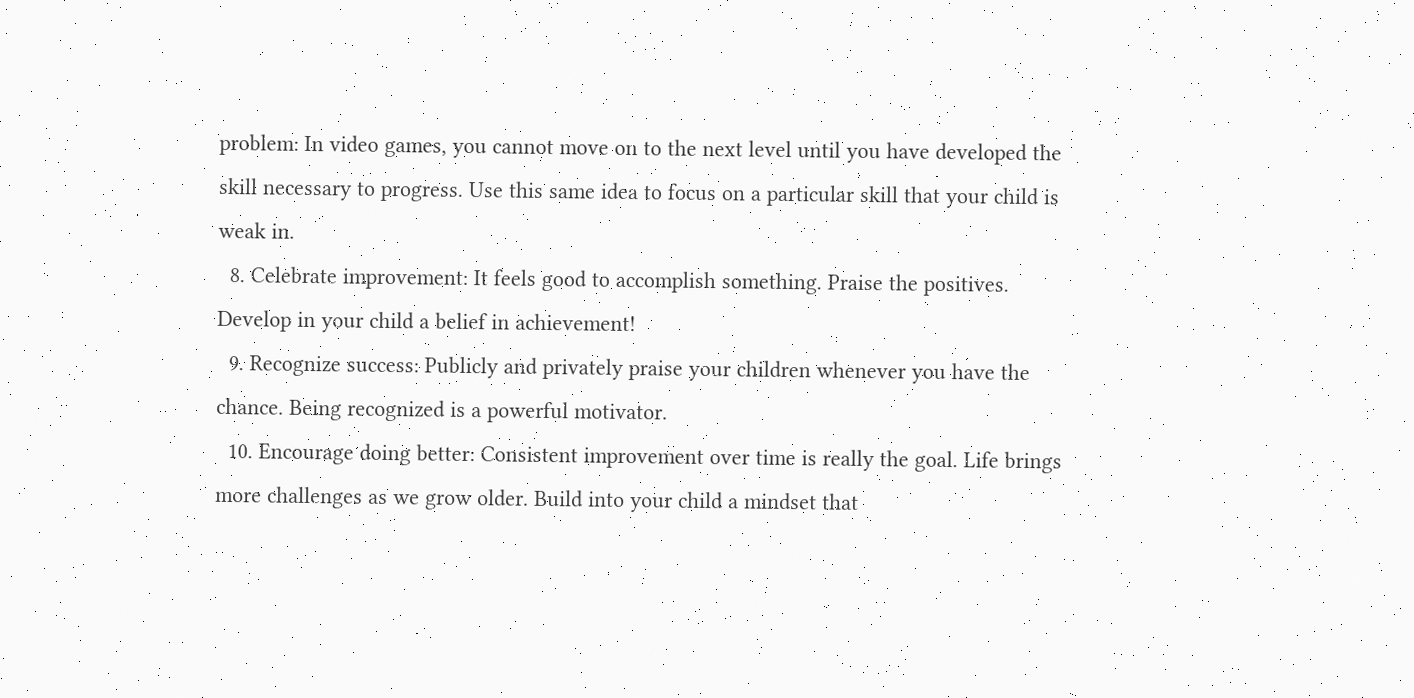problem: In video games, you cannot move on to the next level until you have developed the skill necessary to progress. Use this same idea to focus on a particular skill that your child is weak in.
  8. Celebrate improvement: It feels good to accomplish something. Praise the positives. Develop in your child a belief in achievement!
  9. Recognize success: Publicly and privately praise your children whenever you have the chance. Being recognized is a powerful motivator.
  10. Encourage doing better: Consistent improvement over time is really the goal. Life brings more challenges as we grow older. Build into your child a mindset that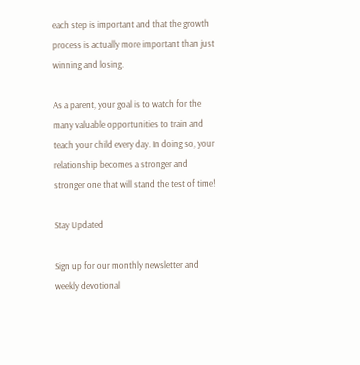each step is important and that the growth process is actually more important than just winning and losing.

As a parent, your goal is to watch for the many valuable opportunities to train and teach your child every day. In doing so, your relationship becomes a stronger and stronger one that will stand the test of time!

Stay Updated

Sign up for our monthly newsletter and weekly devotional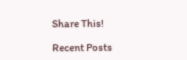Share This!

Recent Posts